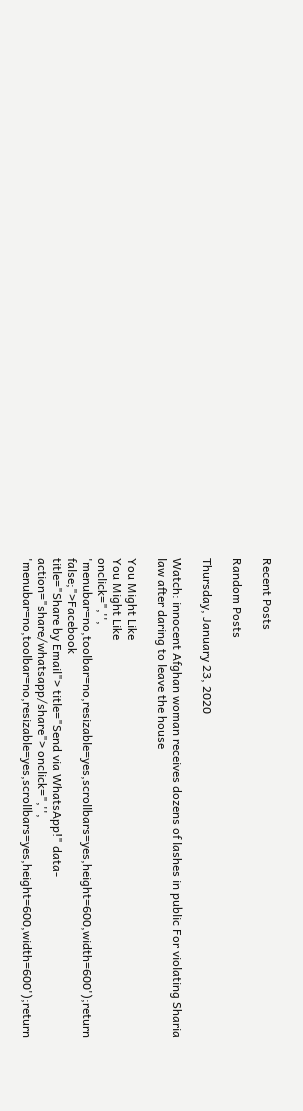Recent Posts

Random Posts

Thursday, January 23, 2020

Watch: innocent Afghan woman receives dozens of lashes in public For violating Sharia law after daring to leave the house

You Might Like
You Might Like
onclick=",'', 'menubar=no,toolbar=no,resizable=yes,scrollbars=yes,height=600,width=600');return false;">Facebook
title="Share by Email"> title="Send via WhatsApp!" data-action="share/whatsapp/share"> onclick=",'', 'menubar=no,toolbar=no,resizable=yes,scrollbars=yes,height=600,width=600');return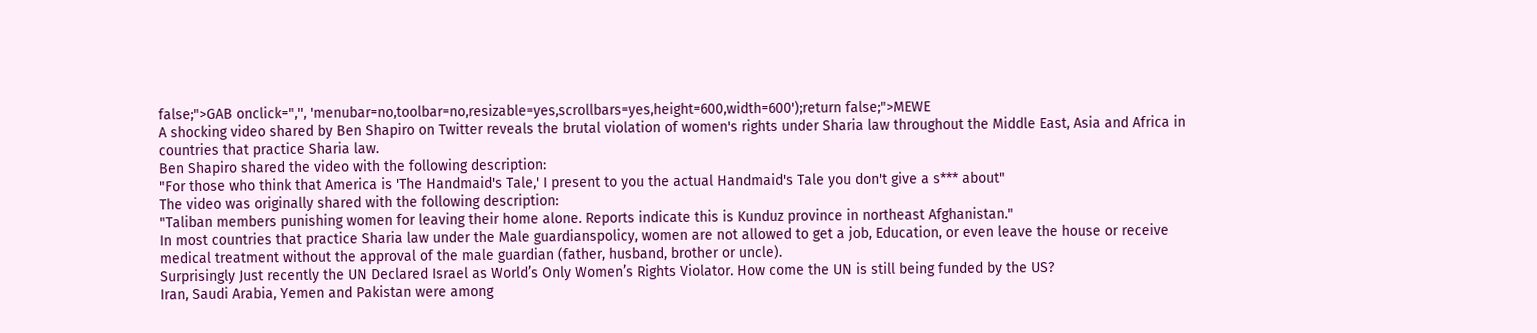false;">GAB onclick=",'', 'menubar=no,toolbar=no,resizable=yes,scrollbars=yes,height=600,width=600');return false;">MEWE
A shocking video shared by Ben Shapiro on Twitter reveals the brutal violation of women's rights under Sharia law throughout the Middle East, Asia and Africa in countries that practice Sharia law.
Ben Shapiro shared the video with the following description:
"For those who think that America is 'The Handmaid's Tale,' I present to you the actual Handmaid's Tale you don't give a s*** about"
The video was originally shared with the following description:
"Taliban members punishing women for leaving their home alone. Reports indicate this is Kunduz province in northeast Afghanistan."
In most countries that practice Sharia law under the Male guardianspolicy, women are not allowed to get a job, Education, or even leave the house or receive medical treatment without the approval of the male guardian (father, husband, brother or uncle).
Surprisingly Just recently the UN Declared Israel as World’s Only Women’s Rights Violator. How come the UN is still being funded by the US?
Iran, Saudi Arabia, Yemen and Pakistan were among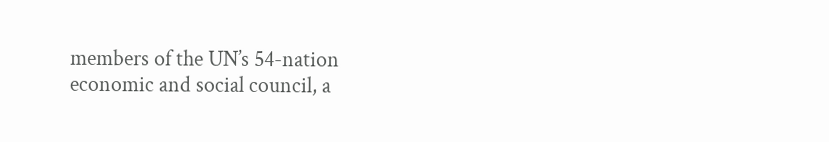members of the UN’s 54-nation economic and social council, a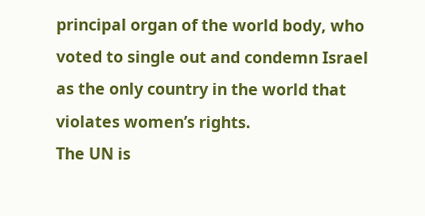principal organ of the world body, who voted to single out and condemn Israel as the only country in the world that violates women’s rights.
The UN is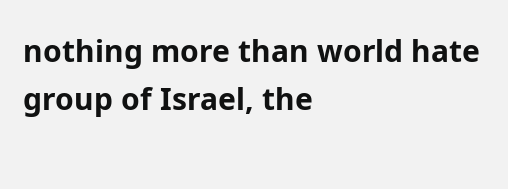nothing more than world hate group of Israel, the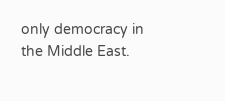only democracy in the Middle East.